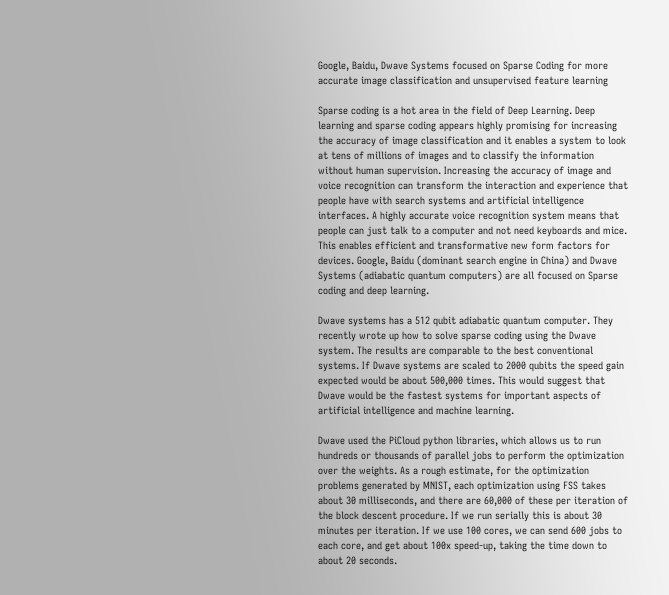Google, Baidu, Dwave Systems focused on Sparse Coding for more accurate image classification and unsupervised feature learning

Sparse coding is a hot area in the field of Deep Learning. Deep learning and sparse coding appears highly promising for increasing the accuracy of image classification and it enables a system to look at tens of millions of images and to classify the information without human supervision. Increasing the accuracy of image and voice recognition can transform the interaction and experience that people have with search systems and artificial intelligence interfaces. A highly accurate voice recognition system means that people can just talk to a computer and not need keyboards and mice. This enables efficient and transformative new form factors for devices. Google, Baidu (dominant search engine in China) and Dwave Systems (adiabatic quantum computers) are all focused on Sparse coding and deep learning.

Dwave systems has a 512 qubit adiabatic quantum computer. They recently wrote up how to solve sparse coding using the Dwave system. The results are comparable to the best conventional systems. If Dwave systems are scaled to 2000 qubits the speed gain expected would be about 500,000 times. This would suggest that Dwave would be the fastest systems for important aspects of artificial intelligence and machine learning.

Dwave used the PiCloud python libraries, which allows us to run hundreds or thousands of parallel jobs to perform the optimization over the weights. As a rough estimate, for the optimization problems generated by MNIST, each optimization using FSS takes about 30 milliseconds, and there are 60,000 of these per iteration of the block descent procedure. If we run serially this is about 30 minutes per iteration. If we use 100 cores, we can send 600 jobs to each core, and get about 100x speed-up, taking the time down to about 20 seconds.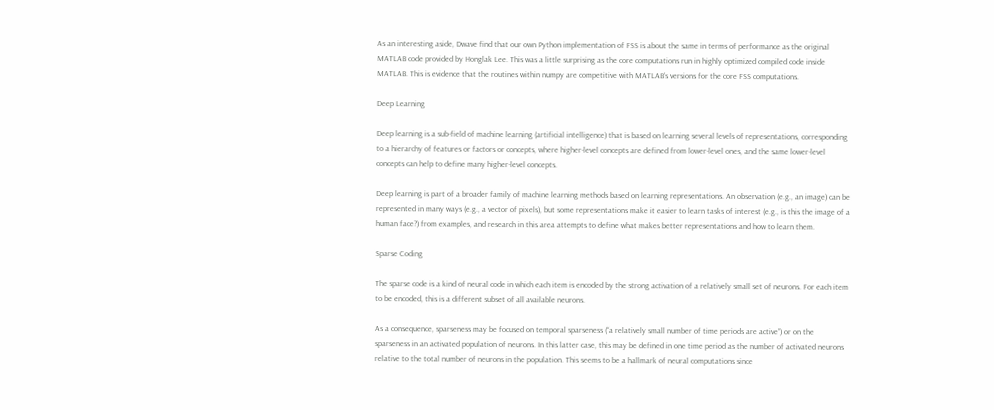As an interesting aside, Dwave find that our own Python implementation of FSS is about the same in terms of performance as the original MATLAB code provided by Honglak Lee. This was a little surprising as the core computations run in highly optimized compiled code inside MATLAB. This is evidence that the routines within numpy are competitive with MATLAB’s versions for the core FSS computations.

Deep Learning

Deep learning is a sub-field of machine learning (artificial intelligence) that is based on learning several levels of representations, corresponding to a hierarchy of features or factors or concepts, where higher-level concepts are defined from lower-level ones, and the same lower-level concepts can help to define many higher-level concepts.

Deep learning is part of a broader family of machine learning methods based on learning representations. An observation (e.g., an image) can be represented in many ways (e.g., a vector of pixels), but some representations make it easier to learn tasks of interest (e.g., is this the image of a human face?) from examples, and research in this area attempts to define what makes better representations and how to learn them.

Sparse Coding

The sparse code is a kind of neural code in which each item is encoded by the strong activation of a relatively small set of neurons. For each item to be encoded, this is a different subset of all available neurons.

As a consequence, sparseness may be focused on temporal sparseness (“a relatively small number of time periods are active”) or on the sparseness in an activated population of neurons. In this latter case, this may be defined in one time period as the number of activated neurons relative to the total number of neurons in the population. This seems to be a hallmark of neural computations since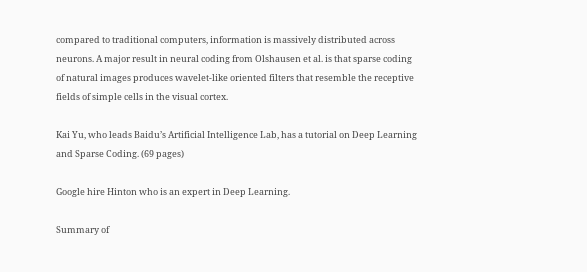compared to traditional computers, information is massively distributed across neurons. A major result in neural coding from Olshausen et al. is that sparse coding of natural images produces wavelet-like oriented filters that resemble the receptive fields of simple cells in the visual cortex.

Kai Yu, who leads Baidu’s Artificial Intelligence Lab, has a tutorial on Deep Learning and Sparse Coding. (69 pages)

Google hire Hinton who is an expert in Deep Learning.

Summary of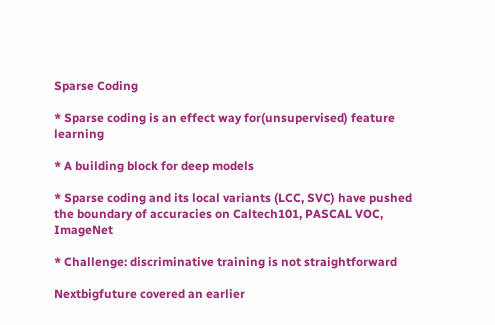Sparse Coding

* Sparse coding is an effect way for(unsupervised) feature learning

* A building block for deep models

* Sparse coding and its local variants (LCC, SVC) have pushed the boundary of accuracies on Caltech101, PASCAL VOC, ImageNet

* Challenge: discriminative training is not straightforward

Nextbigfuture covered an earlier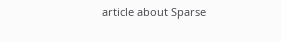article about Sparse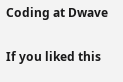Coding at Dwave

If you liked this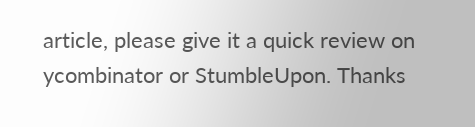article, please give it a quick review on ycombinator or StumbleUpon. Thanks